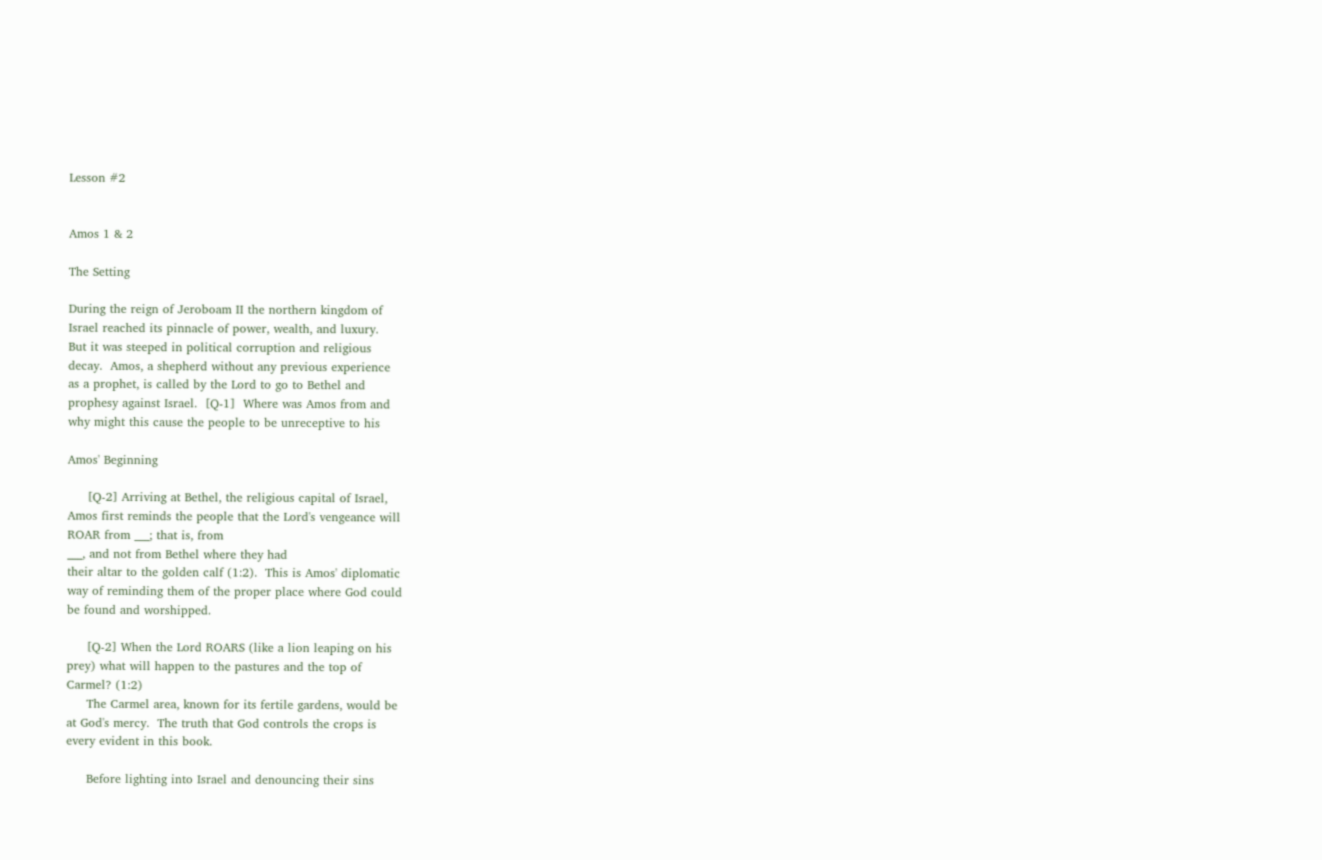Lesson #2


Amos 1 & 2

The Setting

During the reign of Jeroboam II the northern kingdom of
Israel reached its pinnacle of power, wealth, and luxury.
But it was steeped in political corruption and religious
decay.  Amos, a shepherd without any previous experience
as a prophet, is called by the Lord to go to Bethel and
prophesy against Israel.  [Q-1]  Where was Amos from and
why might this cause the people to be unreceptive to his

Amos' Beginning

     [Q-2] Arriving at Bethel, the religious capital of Israel,
Amos first reminds the people that the Lord's vengeance will
ROAR from ___; that is, from
___, and not from Bethel where they had
their altar to the golden calf (1:2).  This is Amos' diplomatic
way of reminding them of the proper place where God could
be found and worshipped.

     [Q-2] When the Lord ROARS (like a lion leaping on his
prey) what will happen to the pastures and the top of
Carmel? (1:2)
     The Carmel area, known for its fertile gardens, would be
at God's mercy.  The truth that God controls the crops is
every evident in this book.

     Before lighting into Israel and denouncing their sins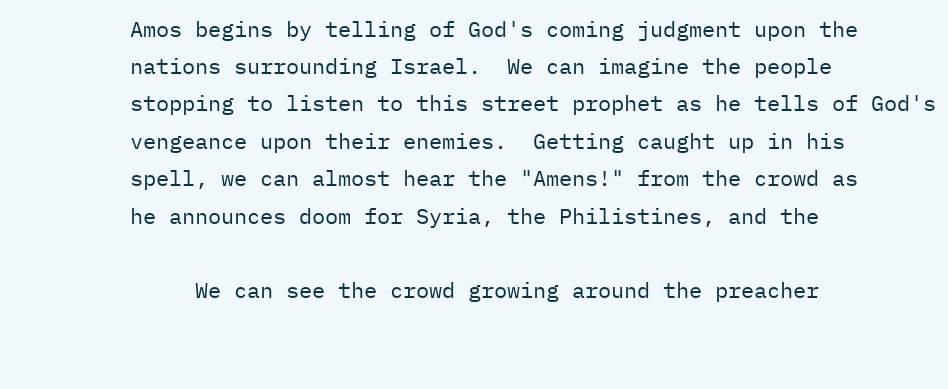Amos begins by telling of God's coming judgment upon the
nations surrounding Israel.  We can imagine the people
stopping to listen to this street prophet as he tells of God's
vengeance upon their enemies.  Getting caught up in his
spell, we can almost hear the "Amens!" from the crowd as
he announces doom for Syria, the Philistines, and the

     We can see the crowd growing around the preacher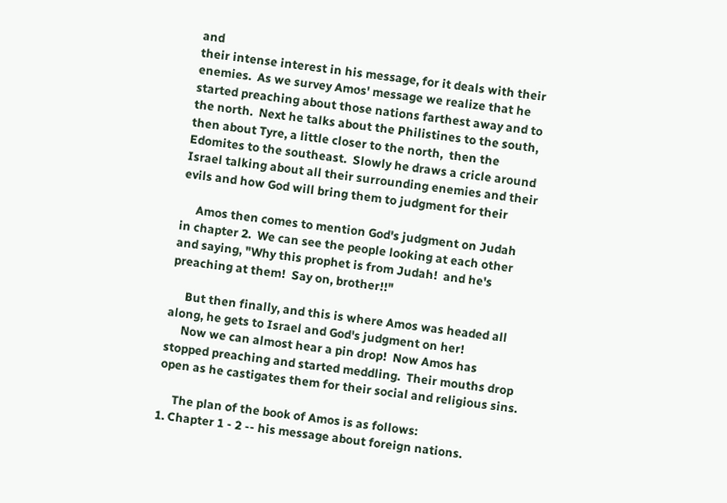and
their intense interest in his message, for it deals with their
enemies.  As we survey Amos' message we realize that he
started preaching about those nations farthest away and to
the north.  Next he talks about the Philistines to the south,
then about Tyre, a little closer to the north,  then the
Edomites to the southeast.  Slowly he draws a cricle around
Israel talking about all their surrounding enemies and their
evils and how God will bring them to judgment for their

     Amos then comes to mention God's judgment on Judah
in chapter 2.  We can see the people looking at each other
and saying, "Why this prophet is from Judah!  and he's
preaching at them!  Say on, brother!!"

     But then finally, and this is where Amos was headed all
along, he gets to Israel and God's judgment on her!
     Now we can almost hear a pin drop!  Now Amos has
stopped preaching and started meddling.  Their mouths drop
open as he castigates them for their social and religious sins.

     The plan of the book of Amos is as follows:
1. Chapter 1 - 2 -- his message about foreign nations.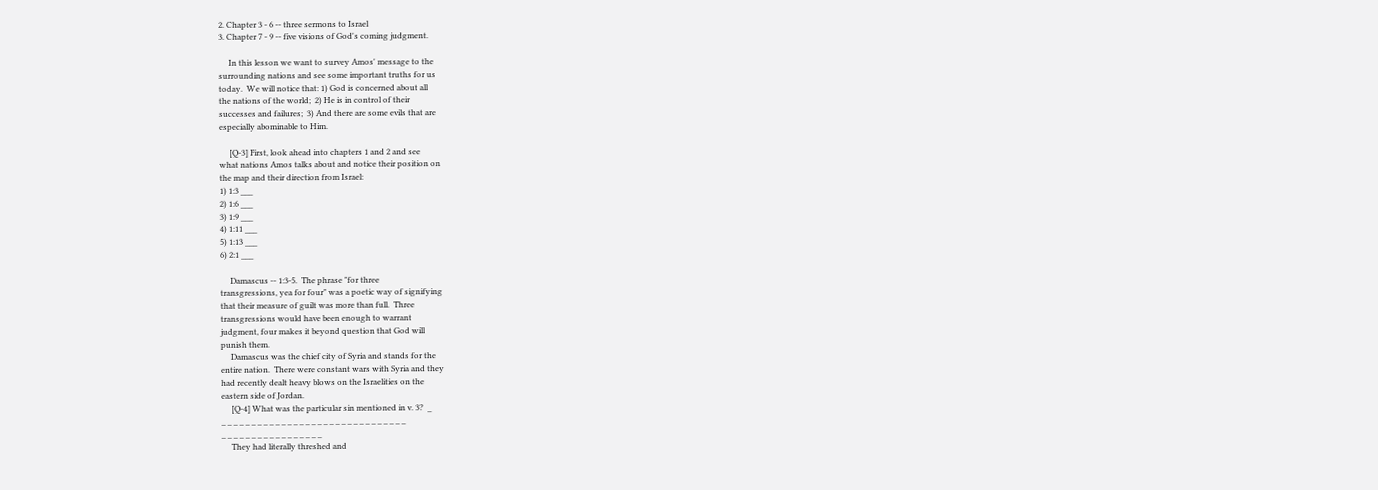2. Chapter 3 - 6 -- three sermons to Israel
3. Chapter 7 - 9 -- five visions of God's coming judgment.

     In this lesson we want to survey Amos' message to the
surrounding nations and see some important truths for us
today.  We will notice that: 1) God is concerned about all
the nations of the world;  2) He is in control of their
successes and failures;  3) And there are some evils that are
especially abominable to Him.

     [Q-3] First, look ahead into chapters 1 and 2 and see
what nations Amos talks about and notice their position on
the map and their direction from Israel:
1) 1:3 ___
2) 1:6 ___
3) 1:9 ___
4) 1:11 ___
5) 1:13 ___
6) 2:1 ___

     Damascus -- 1:3-5.  The phrase "for three
transgressions, yea for four" was a poetic way of signifying
that their measure of guilt was more than full.  Three
transgressions would have been enough to warrant
judgment, four makes it beyond question that God will
punish them.
     Damascus was the chief city of Syria and stands for the
entire nation.  There were constant wars with Syria and they
had recently dealt heavy blows on the Israelities on the
eastern side of Jordan.
     [Q-4] What was the particular sin mentioned in v. 3?  _
_ _ _ _ _ _ _ _ _ _ _ _ _ _ _ _ _ _ _ _ _ _ _ _ _ _ _ _ _ _ _
_ _ _ _ _ _ _ _ _ _ _ _ _ _ _ _ _
     They had literally threshed and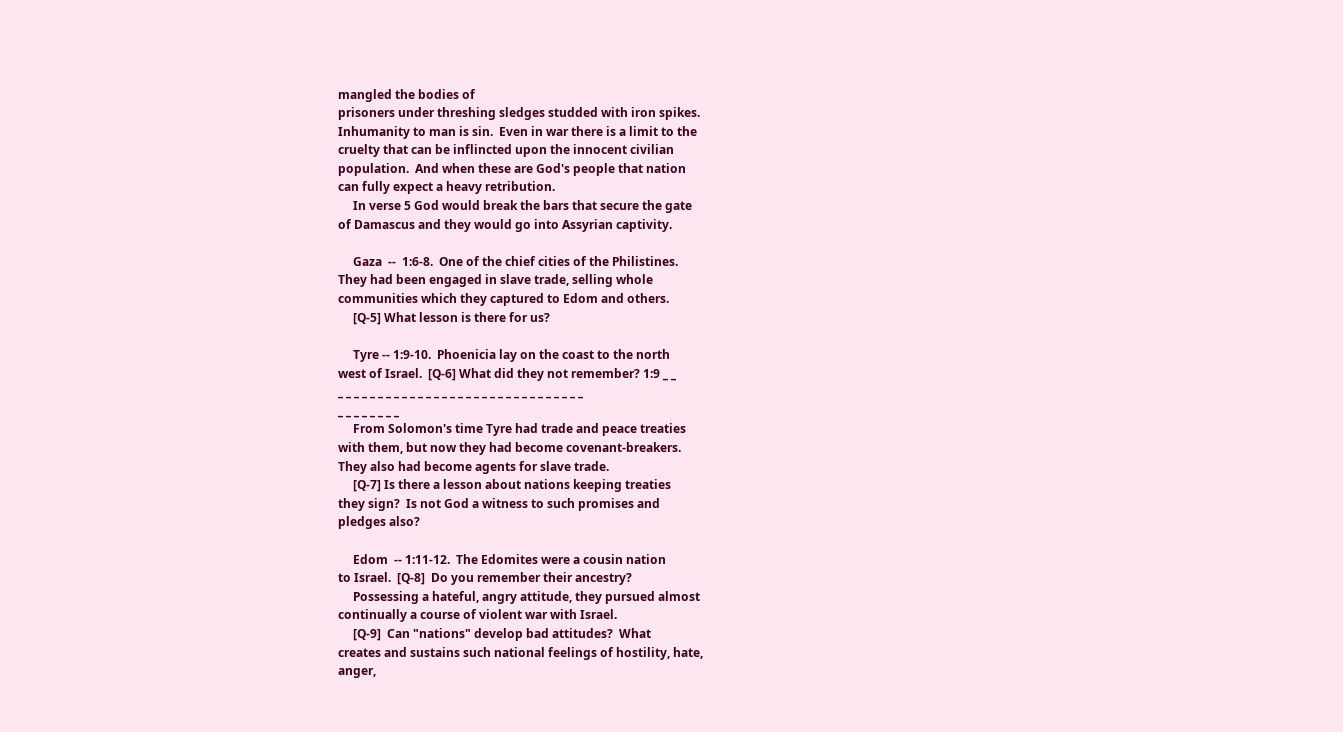mangled the bodies of
prisoners under threshing sledges studded with iron spikes.
Inhumanity to man is sin.  Even in war there is a limit to the
cruelty that can be inflincted upon the innocent civilian
population.  And when these are God's people that nation
can fully expect a heavy retribution.
     In verse 5 God would break the bars that secure the gate
of Damascus and they would go into Assyrian captivity.

     Gaza  --  1:6-8.  One of the chief cities of the Philistines.
They had been engaged in slave trade, selling whole
communities which they captured to Edom and others.
     [Q-5] What lesson is there for us?

     Tyre -- 1:9-10.  Phoenicia lay on the coast to the north
west of Israel.  [Q-6] What did they not remember? 1:9 _ _
_ _ _ _ _ _ _ _ _ _ _ _ _ _ _ _ _ _ _ _ _ _ _ _ _ _ _ _ _ _ _
_ _ _ _ _ _ _ _
     From Solomon's time Tyre had trade and peace treaties
with them, but now they had become covenant-breakers.
They also had become agents for slave trade.
     [Q-7] Is there a lesson about nations keeping treaties
they sign?  Is not God a witness to such promises and
pledges also?

     Edom  -- 1:11-12.  The Edomites were a cousin nation
to Israel.  [Q-8]  Do you remember their ancestry?
     Possessing a hateful, angry attitude, they pursued almost
continually a course of violent war with Israel.
     [Q-9]  Can "nations" develop bad attitudes?  What
creates and sustains such national feelings of hostility, hate,
anger,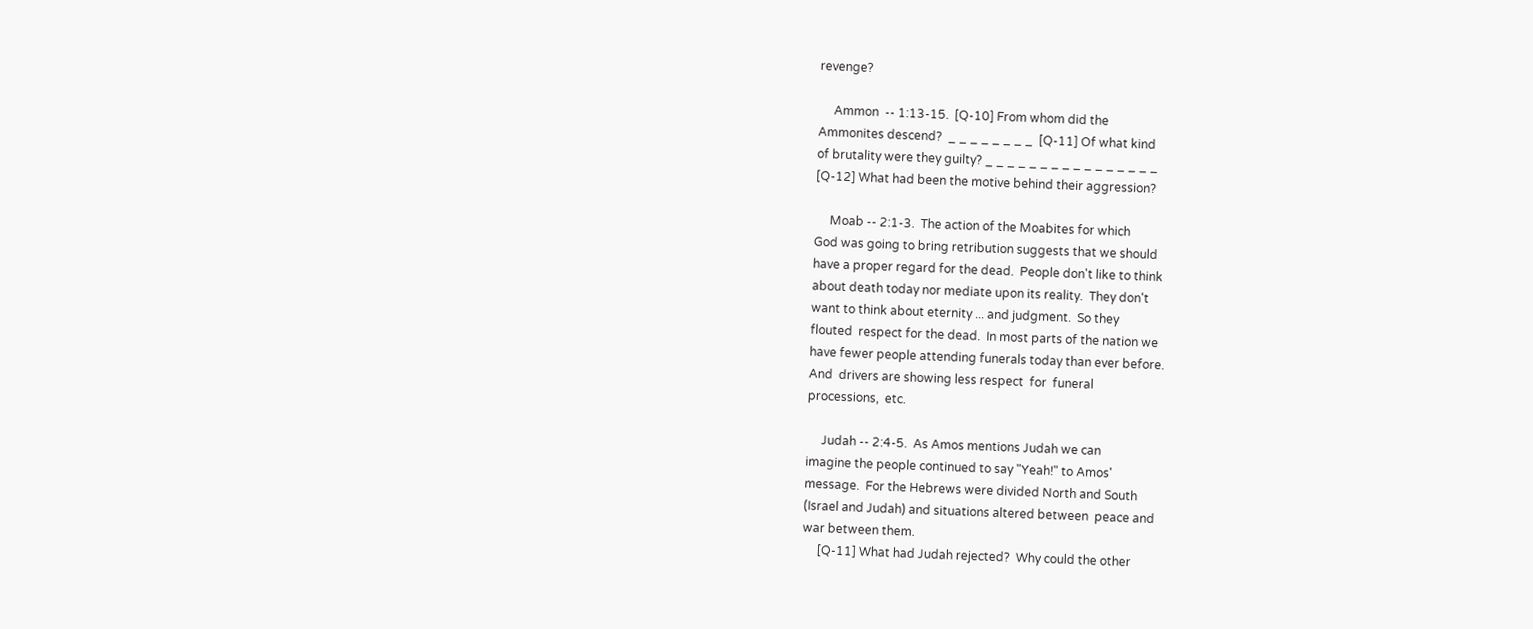revenge?

     Ammon  -- 1:13-15.  [Q-10] From whom did the
Ammonites descend?  _ _ _ _ _ _ _ _  [Q-11] Of what kind
of brutality were they guilty? _ _ _ _ _ _ _ _ _ _ _ _ _ _ _ _
[Q-12] What had been the motive behind their aggression?

     Moab -- 2:1-3.  The action of the Moabites for which
God was going to bring retribution suggests that we should
have a proper regard for the dead.  People don't like to think
about death today nor mediate upon its reality.  They don't
want to think about eternity ... and judgment.  So they
flouted  respect for the dead.  In most parts of the nation we
have fewer people attending funerals today than ever before.
And  drivers are showing less respect  for  funeral
processions,  etc.

     Judah -- 2:4-5.  As Amos mentions Judah we can
imagine the people continued to say "Yeah!" to Amos'
message.  For the Hebrews were divided North and South
(Israel and Judah) and situations altered between  peace and
war between them.
     [Q-11] What had Judah rejected?  Why could the other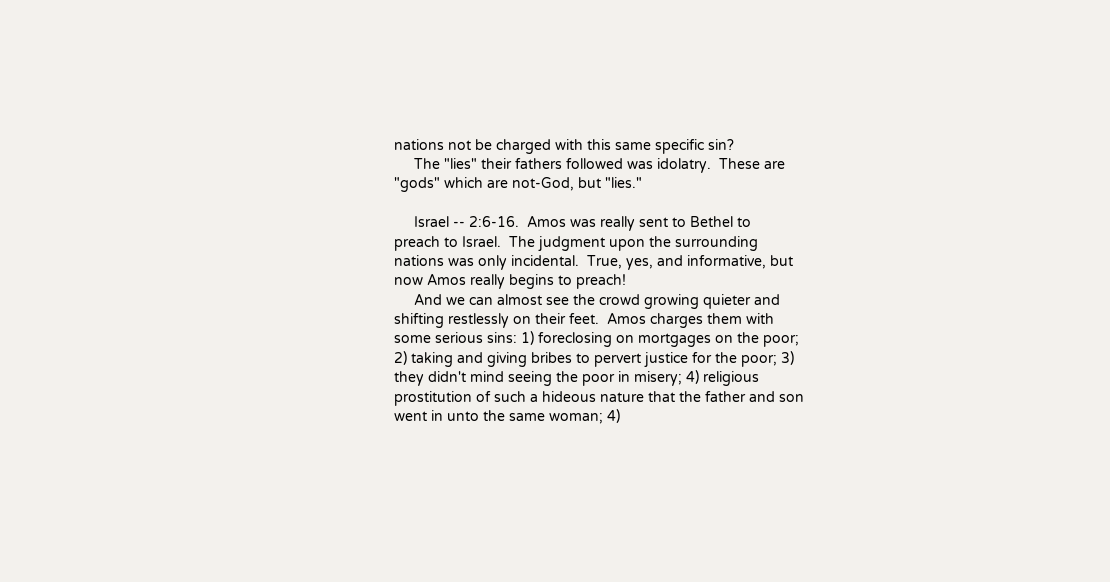nations not be charged with this same specific sin?
     The "lies" their fathers followed was idolatry.  These are
"gods" which are not-God, but "lies."

     Israel -- 2:6-16.  Amos was really sent to Bethel to
preach to Israel.  The judgment upon the surrounding
nations was only incidental.  True, yes, and informative, but
now Amos really begins to preach!
     And we can almost see the crowd growing quieter and
shifting restlessly on their feet.  Amos charges them with
some serious sins: 1) foreclosing on mortgages on the poor;
2) taking and giving bribes to pervert justice for the poor; 3)
they didn't mind seeing the poor in misery; 4) religious
prostitution of such a hideous nature that the father and son
went in unto the same woman; 4)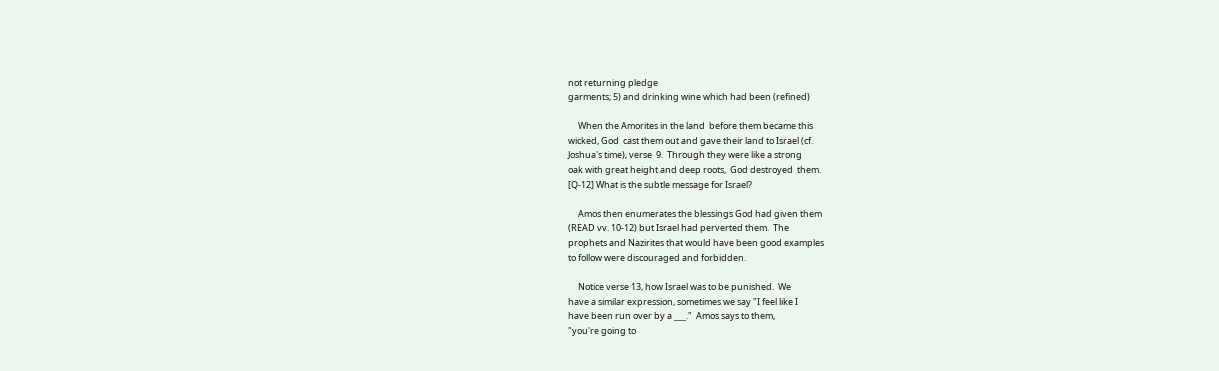not returning pledge
garments; 5) and drinking wine which had been (refined)

     When the Amorites in the land  before them became this
wicked, God  cast them out and gave their land to Israel (cf.
Joshua's time), verse  9.  Through they were like a strong
oak with great height and deep roots,  God destroyed  them.
[Q-12] What is the subtle message for Israel?

     Amos then enumerates the blessings God had given them
(READ vv. 10-12) but Israel had perverted them.  The
prophets and Nazirites that would have been good examples
to follow were discouraged and forbidden.

     Notice verse 13, how Israel was to be punished.  We
have a similar expression, sometimes we say "I feel like I
have been run over by a ___."  Amos says to them,
"you're going to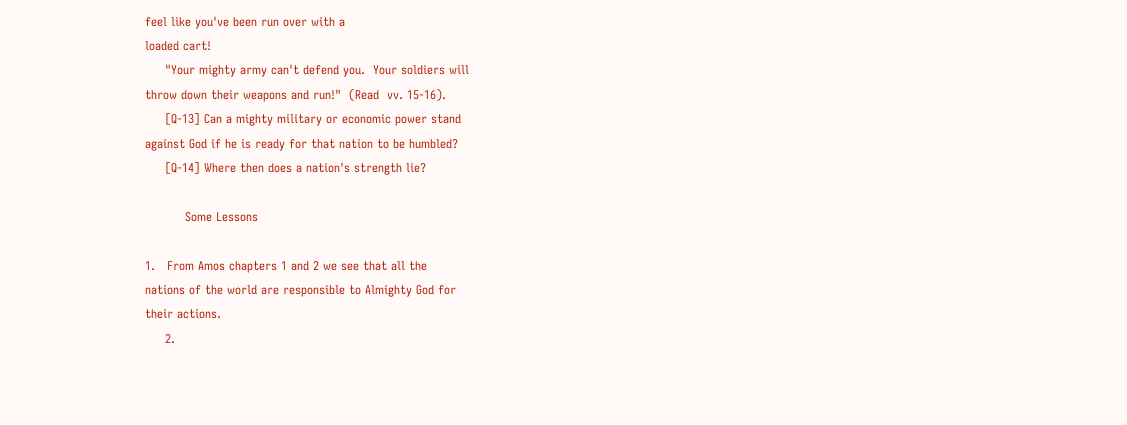feel like you've been run over with a
loaded cart!
     "Your mighty army can't defend you.  Your soldiers will
throw down their weapons and run!"  (Read  vv. 15-16).
     [Q-13] Can a mighty military or economic power stand
against God if he is ready for that nation to be humbled?
     [Q-14] Where then does a nation's strength lie?

          Some Lessons

1.   From Amos chapters 1 and 2 we see that all the
nations of the world are responsible to Almighty God for
their actions.
     2.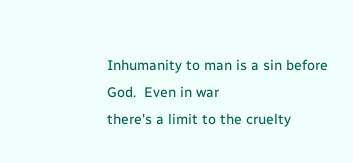Inhumanity to man is a sin before God.  Even in war
there's a limit to the cruelty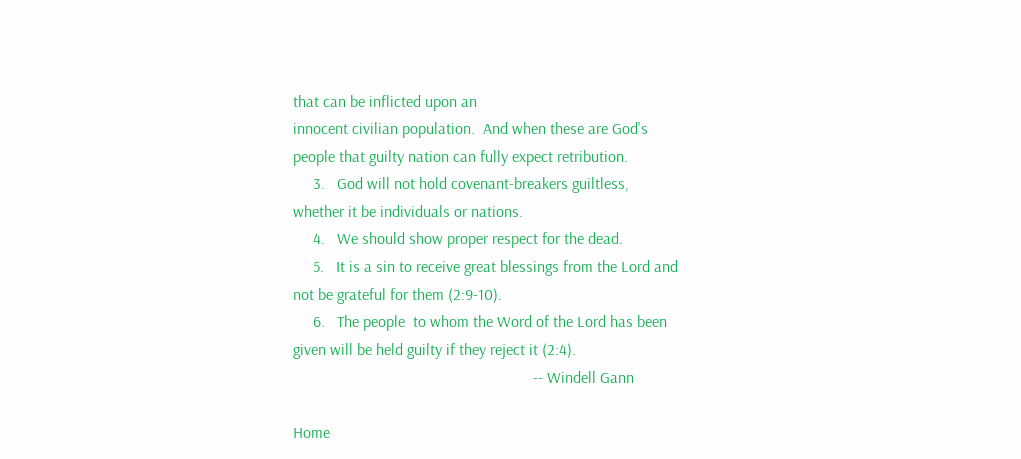that can be inflicted upon an
innocent civilian population.  And when these are God's
people that guilty nation can fully expect retribution.
     3.   God will not hold covenant-breakers guiltless,
whether it be individuals or nations.
     4.   We should show proper respect for the dead.
     5.   It is a sin to receive great blessings from the Lord and
not be grateful for them (2:9-10).
     6.   The people  to whom the Word of the Lord has been
given will be held guilty if they reject it (2:4).
                                                            -- Windell Gann

Home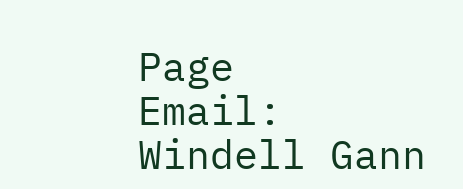Page
Email: Windell Gann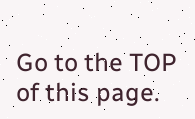Go to the TOP of this page.